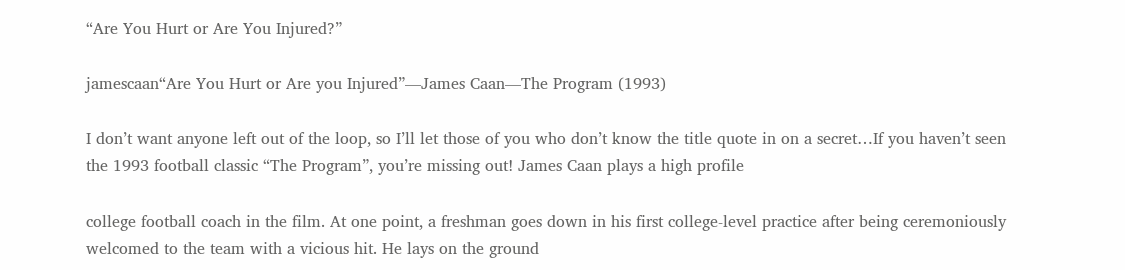“Are You Hurt or Are You Injured?”

jamescaan“Are You Hurt or Are you Injured”—James Caan—The Program (1993)

I don’t want anyone left out of the loop, so I’ll let those of you who don’t know the title quote in on a secret…If you haven’t seen the 1993 football classic “The Program”, you’re missing out! James Caan plays a high profile

college football coach in the film. At one point, a freshman goes down in his first college-level practice after being ceremoniously welcomed to the team with a vicious hit. He lays on the ground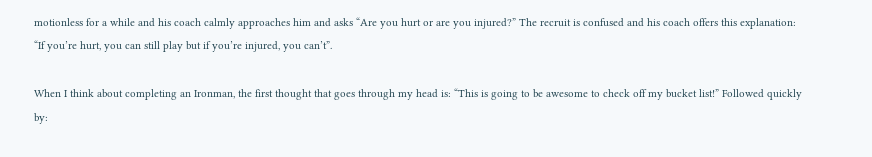motionless for a while and his coach calmly approaches him and asks “Are you hurt or are you injured?” The recruit is confused and his coach offers this explanation: “If you’re hurt, you can still play but if you’re injured, you can’t”.

When I think about completing an Ironman, the first thought that goes through my head is: “This is going to be awesome to check off my bucket list!” Followed quickly by: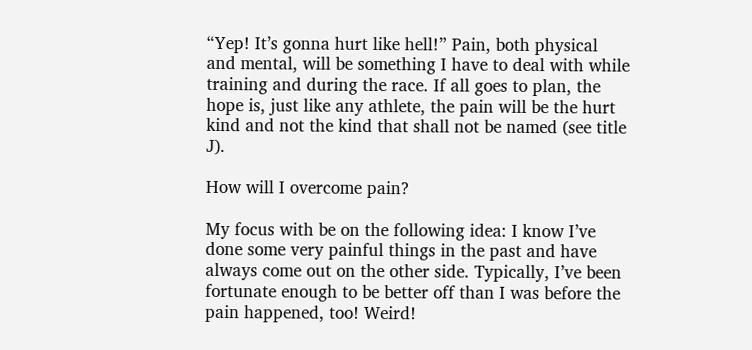“Yep! It’s gonna hurt like hell!” Pain, both physical and mental, will be something I have to deal with while training and during the race. If all goes to plan, the hope is, just like any athlete, the pain will be the hurt kind and not the kind that shall not be named (see title J).

How will I overcome pain?

My focus with be on the following idea: I know I’ve done some very painful things in the past and have always come out on the other side. Typically, I’ve been fortunate enough to be better off than I was before the pain happened, too! Weird!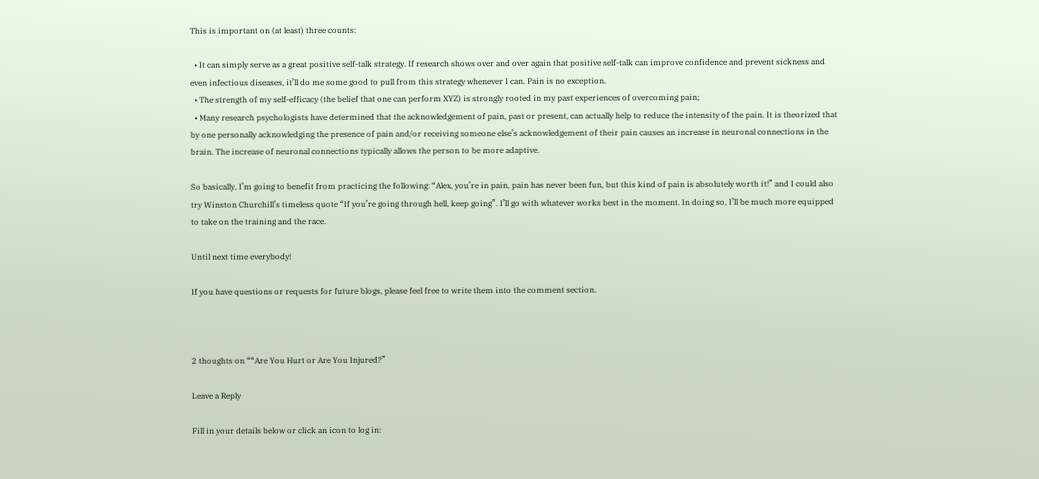This is important on (at least) three counts:

  • It can simply serve as a great positive self-talk strategy. If research shows over and over again that positive self-talk can improve confidence and prevent sickness and even infectious diseases, it’ll do me some good to pull from this strategy whenever I can. Pain is no exception.
  • The strength of my self-efficacy (the belief that one can perform XYZ) is strongly rooted in my past experiences of overcoming pain;
  • Many research psychologists have determined that the acknowledgement of pain, past or present, can actually help to reduce the intensity of the pain. It is theorized that by one personally acknowledging the presence of pain and/or receiving someone else’s acknowledgement of their pain causes an increase in neuronal connections in the brain. The increase of neuronal connections typically allows the person to be more adaptive.

So basically, I’m going to benefit from practicing the following: “Alex, you’re in pain, pain has never been fun, but this kind of pain is absolutely worth it!” and I could also try Winston Churchill’s timeless quote “If you’re going through hell, keep going”. I’ll go with whatever works best in the moment. In doing so, I’ll be much more equipped to take on the training and the race.

Until next time everybody!

If you have questions or requests for future blogs, please feel free to write them into the comment section.



2 thoughts on ““Are You Hurt or Are You Injured?”

Leave a Reply

Fill in your details below or click an icon to log in: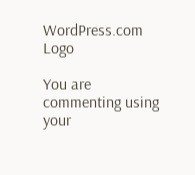WordPress.com Logo

You are commenting using your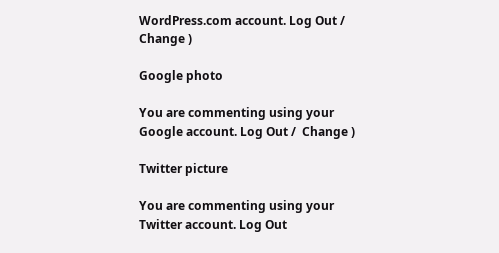WordPress.com account. Log Out /  Change )

Google photo

You are commenting using your Google account. Log Out /  Change )

Twitter picture

You are commenting using your Twitter account. Log Out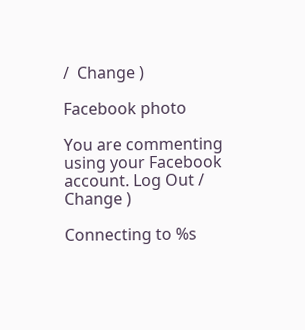/  Change )

Facebook photo

You are commenting using your Facebook account. Log Out /  Change )

Connecting to %s